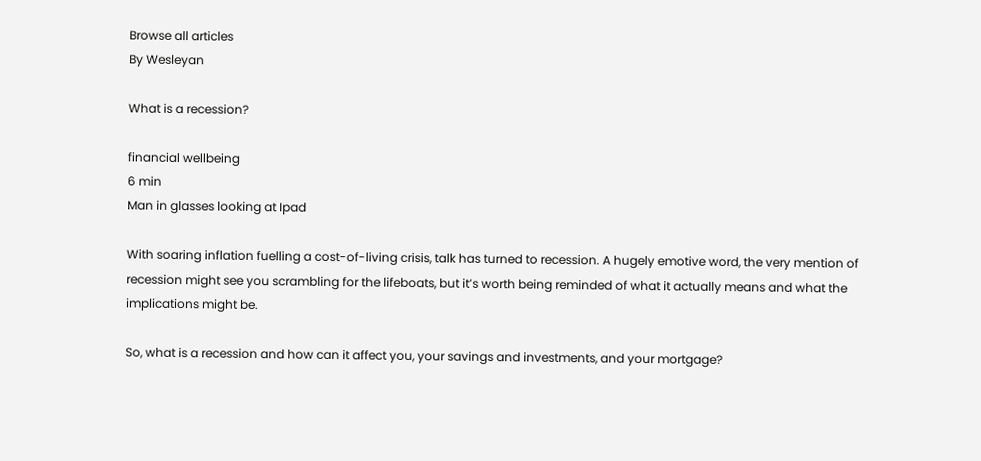Browse all articles
By Wesleyan

What is a recession?

financial wellbeing
6 min
Man in glasses looking at Ipad

With soaring inflation fuelling a cost-of-living crisis, talk has turned to recession. A hugely emotive word, the very mention of recession might see you scrambling for the lifeboats, but it’s worth being reminded of what it actually means and what the implications might be.

So, what is a recession and how can it affect you, your savings and investments, and your mortgage?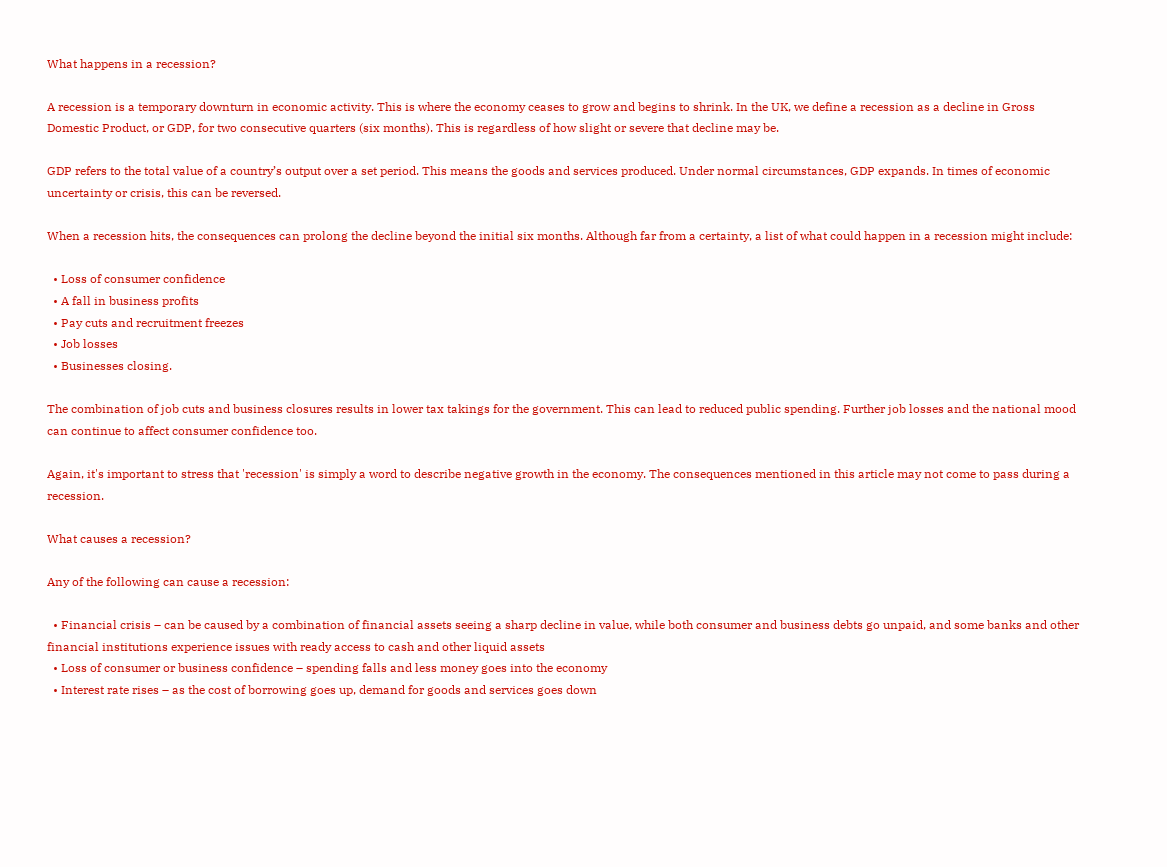What happens in a recession?

A recession is a temporary downturn in economic activity. This is where the economy ceases to grow and begins to shrink. In the UK, we define a recession as a decline in Gross Domestic Product, or GDP, for two consecutive quarters (six months). This is regardless of how slight or severe that decline may be.

GDP refers to the total value of a country’s output over a set period. This means the goods and services produced. Under normal circumstances, GDP expands. In times of economic uncertainty or crisis, this can be reversed.

When a recession hits, the consequences can prolong the decline beyond the initial six months. Although far from a certainty, a list of what could happen in a recession might include:

  • Loss of consumer confidence
  • A fall in business profits
  • Pay cuts and recruitment freezes
  • Job losses
  • Businesses closing.

The combination of job cuts and business closures results in lower tax takings for the government. This can lead to reduced public spending. Further job losses and the national mood can continue to affect consumer confidence too.

Again, it's important to stress that 'recession' is simply a word to describe negative growth in the economy. The consequences mentioned in this article may not come to pass during a recession.

What causes a recession?

Any of the following can cause a recession:

  • Financial crisis – can be caused by a combination of financial assets seeing a sharp decline in value, while both consumer and business debts go unpaid, and some banks and other financial institutions experience issues with ready access to cash and other liquid assets
  • Loss of consumer or business confidence – spending falls and less money goes into the economy
  • Interest rate rises – as the cost of borrowing goes up, demand for goods and services goes down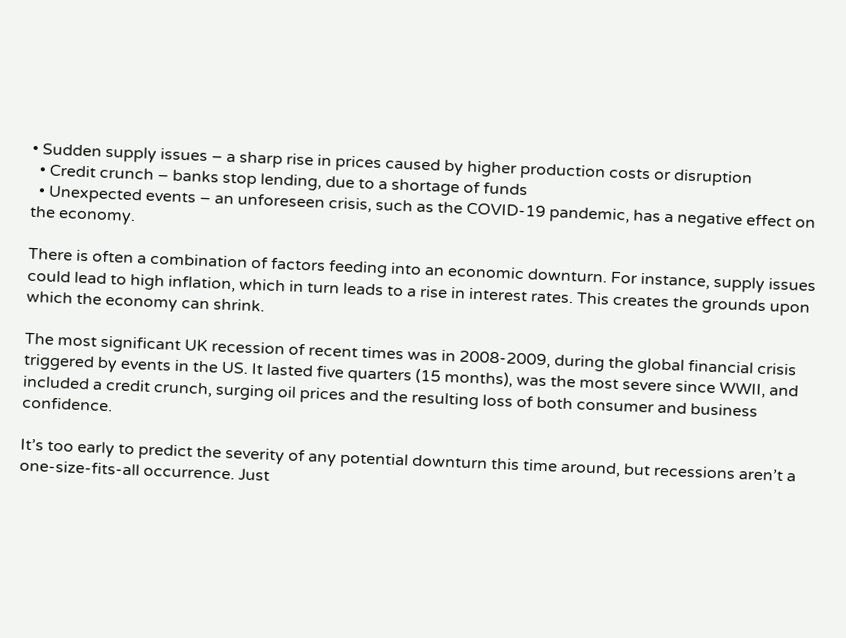• Sudden supply issues – a sharp rise in prices caused by higher production costs or disruption
  • Credit crunch – banks stop lending, due to a shortage of funds
  • Unexpected events – an unforeseen crisis, such as the COVID-19 pandemic, has a negative effect on the economy.

There is often a combination of factors feeding into an economic downturn. For instance, supply issues could lead to high inflation, which in turn leads to a rise in interest rates. This creates the grounds upon which the economy can shrink.

The most significant UK recession of recent times was in 2008-2009, during the global financial crisis triggered by events in the US. It lasted five quarters (15 months), was the most severe since WWII, and included a credit crunch, surging oil prices and the resulting loss of both consumer and business confidence.

It’s too early to predict the severity of any potential downturn this time around, but recessions aren’t a one-size-fits-all occurrence. Just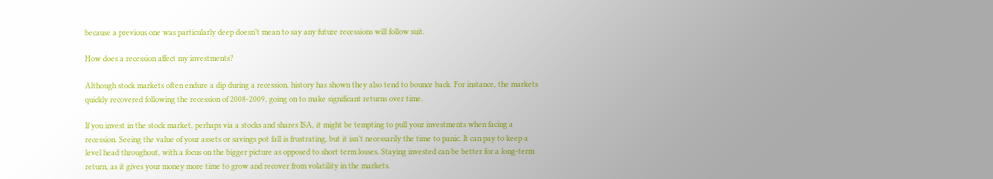because a previous one was particularly deep doesn’t mean to say any future recessions will follow suit.

How does a recession affect my investments?

Although stock markets often endure a dip during a recession, history has shown they also tend to bounce back. For instance, the markets quickly recovered following the recession of 2008-2009, going on to make significant returns over time.

If you invest in the stock market, perhaps via a stocks and shares ISA, it might be tempting to pull your investments when facing a recession. Seeing the value of your assets or savings pot fall is frustrating, but it isn’t necessarily the time to panic. It can pay to keep a level head throughout, with a focus on the bigger picture as opposed to short term losses. Staying invested can be better for a long-term return, as it gives your money more time to grow and recover from volatility in the markets.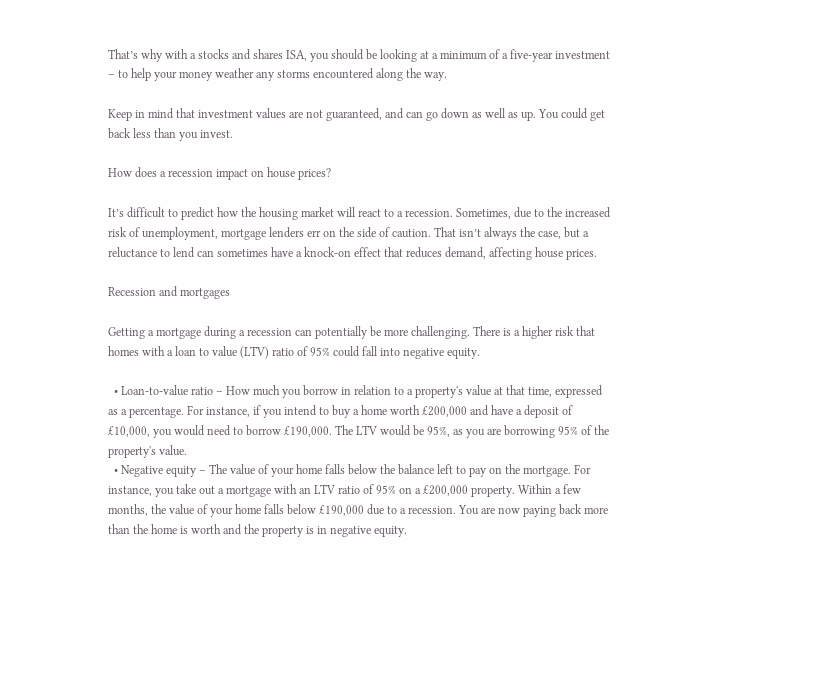That’s why with a stocks and shares ISA, you should be looking at a minimum of a five-year investment – to help your money weather any storms encountered along the way.

Keep in mind that investment values are not guaranteed, and can go down as well as up. You could get back less than you invest.

How does a recession impact on house prices?

It’s difficult to predict how the housing market will react to a recession. Sometimes, due to the increased risk of unemployment, mortgage lenders err on the side of caution. That isn’t always the case, but a reluctance to lend can sometimes have a knock-on effect that reduces demand, affecting house prices.

Recession and mortgages

Getting a mortgage during a recession can potentially be more challenging. There is a higher risk that homes with a loan to value (LTV) ratio of 95% could fall into negative equity.

  • Loan-to-value ratio – How much you borrow in relation to a property's value at that time, expressed as a percentage. For instance, if you intend to buy a home worth £200,000 and have a deposit of £10,000, you would need to borrow £190,000. The LTV would be 95%, as you are borrowing 95% of the property's value.
  • Negative equity – The value of your home falls below the balance left to pay on the mortgage. For instance, you take out a mortgage with an LTV ratio of 95% on a £200,000 property. Within a few months, the value of your home falls below £190,000 due to a recession. You are now paying back more than the home is worth and the property is in negative equity.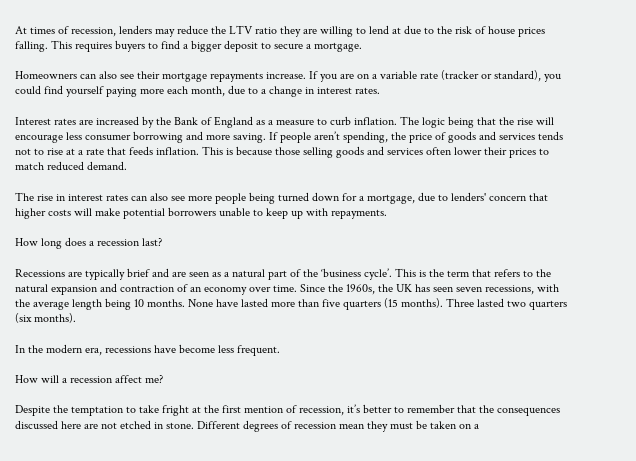At times of recession, lenders may reduce the LTV ratio they are willing to lend at due to the risk of house prices falling. This requires buyers to find a bigger deposit to secure a mortgage.

Homeowners can also see their mortgage repayments increase. If you are on a variable rate (tracker or standard), you could find yourself paying more each month, due to a change in interest rates.

Interest rates are increased by the Bank of England as a measure to curb inflation. The logic being that the rise will encourage less consumer borrowing and more saving. If people aren’t spending, the price of goods and services tends not to rise at a rate that feeds inflation. This is because those selling goods and services often lower their prices to match reduced demand.

The rise in interest rates can also see more people being turned down for a mortgage, due to lenders' concern that higher costs will make potential borrowers unable to keep up with repayments.

How long does a recession last?

Recessions are typically brief and are seen as a natural part of the ‘business cycle’. This is the term that refers to the natural expansion and contraction of an economy over time. Since the 1960s, the UK has seen seven recessions, with the average length being 10 months. None have lasted more than five quarters (15 months). Three lasted two quarters (six months).

In the modern era, recessions have become less frequent.

How will a recession affect me?

Despite the temptation to take fright at the first mention of recession, it’s better to remember that the consequences discussed here are not etched in stone. Different degrees of recession mean they must be taken on a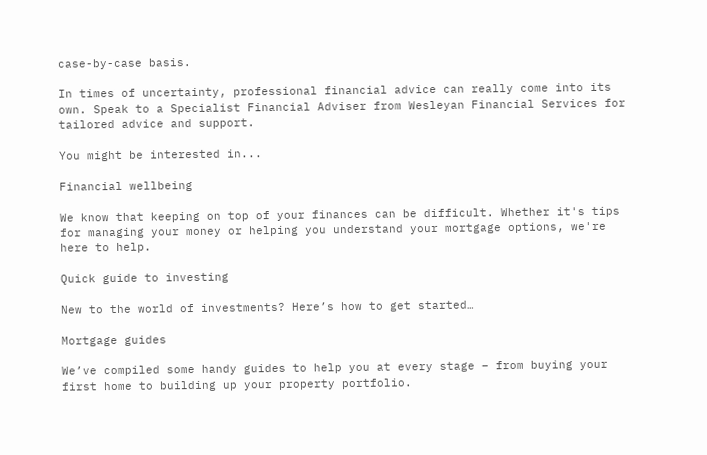case-by-case basis.

In times of uncertainty, professional financial advice can really come into its own. Speak to a Specialist Financial Adviser from Wesleyan Financial Services for tailored advice and support.

You might be interested in...

Financial wellbeing

We know that keeping on top of your finances can be difficult. Whether it's tips for managing your money or helping you understand your mortgage options, we're here to help.

Quick guide to investing

New to the world of investments? Here’s how to get started…

Mortgage guides

We’ve compiled some handy guides to help you at every stage – from buying your first home to building up your property portfolio.